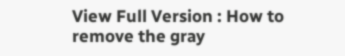View Full Version : How to remove the gray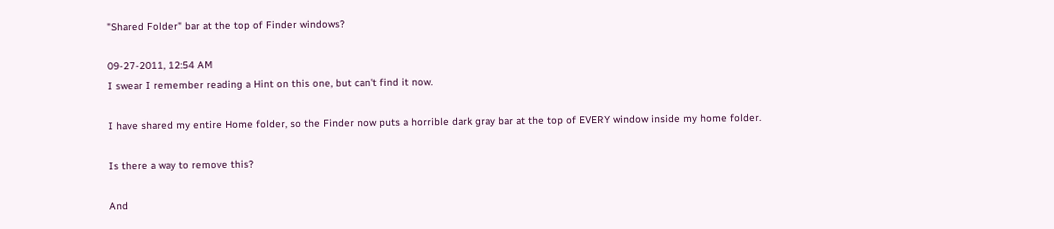"Shared Folder" bar at the top of Finder windows?

09-27-2011, 12:54 AM
I swear I remember reading a Hint on this one, but can't find it now.

I have shared my entire Home folder, so the Finder now puts a horrible dark gray bar at the top of EVERY window inside my home folder.

Is there a way to remove this?

And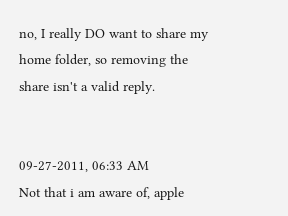no, I really DO want to share my home folder, so removing the share isn't a valid reply.


09-27-2011, 06:33 AM
Not that i am aware of, apple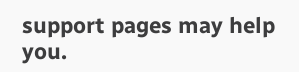support pages may help you.